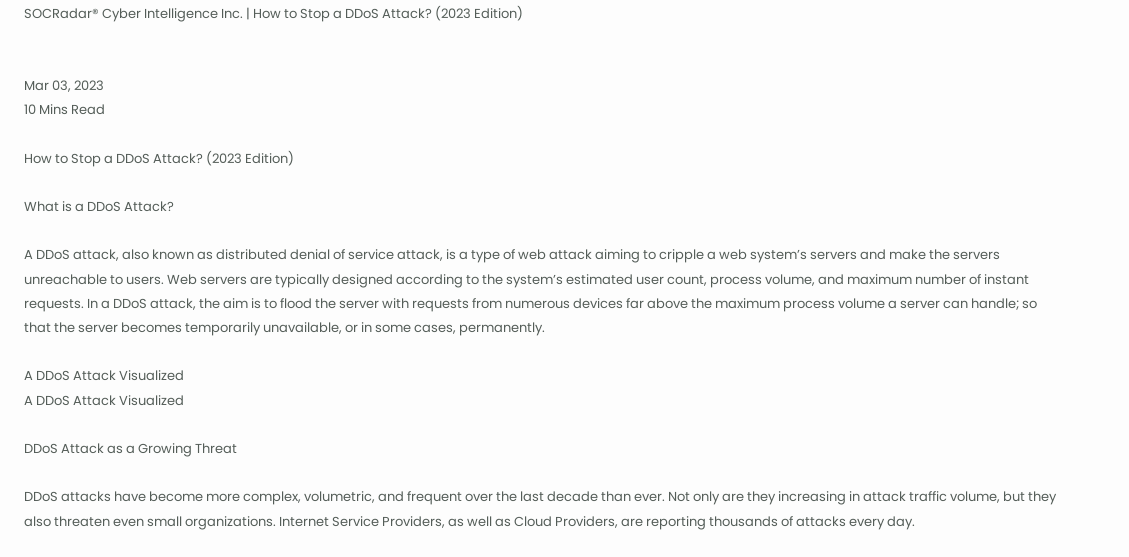SOCRadar® Cyber Intelligence Inc. | How to Stop a DDoS Attack? (2023 Edition)


Mar 03, 2023
10 Mins Read

How to Stop a DDoS Attack? (2023 Edition)

What is a DDoS Attack?

A DDoS attack, also known as distributed denial of service attack, is a type of web attack aiming to cripple a web system’s servers and make the servers unreachable to users. Web servers are typically designed according to the system’s estimated user count, process volume, and maximum number of instant requests. In a DDoS attack, the aim is to flood the server with requests from numerous devices far above the maximum process volume a server can handle; so that the server becomes temporarily unavailable, or in some cases, permanently.

A DDoS Attack Visualized
A DDoS Attack Visualized

DDoS Attack as a Growing Threat

DDoS attacks have become more complex, volumetric, and frequent over the last decade than ever. Not only are they increasing in attack traffic volume, but they also threaten even small organizations. Internet Service Providers, as well as Cloud Providers, are reporting thousands of attacks every day.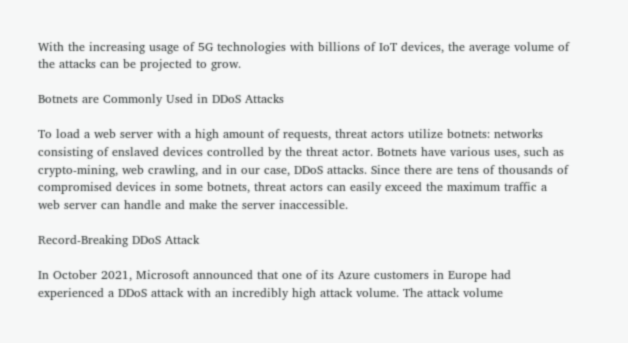With the increasing usage of 5G technologies with billions of IoT devices, the average volume of the attacks can be projected to grow.

Botnets are Commonly Used in DDoS Attacks

To load a web server with a high amount of requests, threat actors utilize botnets: networks consisting of enslaved devices controlled by the threat actor. Botnets have various uses, such as crypto-mining, web crawling, and in our case, DDoS attacks. Since there are tens of thousands of compromised devices in some botnets, threat actors can easily exceed the maximum traffic a web server can handle and make the server inaccessible.

Record-Breaking DDoS Attack

In October 2021, Microsoft announced that one of its Azure customers in Europe had experienced a DDoS attack with an incredibly high attack volume. The attack volume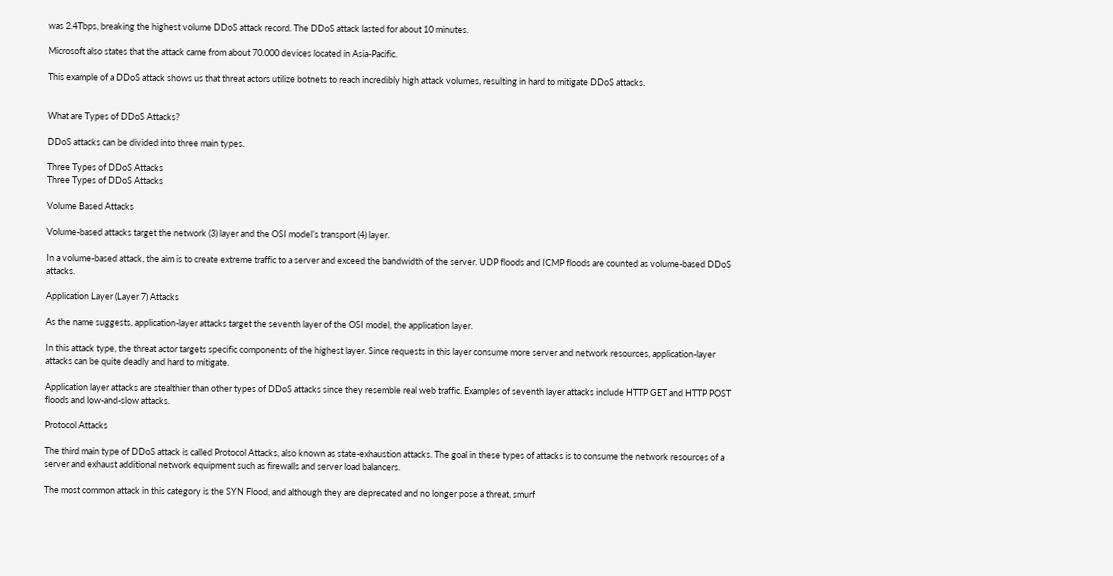was 2.4Tbps, breaking the highest volume DDoS attack record. The DDoS attack lasted for about 10 minutes.

Microsoft also states that the attack came from about 70.000 devices located in Asia-Pacific.

This example of a DDoS attack shows us that threat actors utilize botnets to reach incredibly high attack volumes, resulting in hard to mitigate DDoS attacks.


What are Types of DDoS Attacks?

DDoS attacks can be divided into three main types.

Three Types of DDoS Attacks
Three Types of DDoS Attacks

Volume Based Attacks

Volume-based attacks target the network (3) layer and the OSI model’s transport (4) layer.

In a volume-based attack, the aim is to create extreme traffic to a server and exceed the bandwidth of the server. UDP floods and ICMP floods are counted as volume-based DDoS attacks.

Application Layer (Layer 7) Attacks

As the name suggests, application-layer attacks target the seventh layer of the OSI model, the application layer.

In this attack type, the threat actor targets specific components of the highest layer. Since requests in this layer consume more server and network resources, application-layer attacks can be quite deadly and hard to mitigate.

Application layer attacks are stealthier than other types of DDoS attacks since they resemble real web traffic. Examples of seventh layer attacks include HTTP GET and HTTP POST floods and low-and-slow attacks.

Protocol Attacks

The third main type of DDoS attack is called Protocol Attacks, also known as state-exhaustion attacks. The goal in these types of attacks is to consume the network resources of a server and exhaust additional network equipment such as firewalls and server load balancers.

The most common attack in this category is the SYN Flood, and although they are deprecated and no longer pose a threat, smurf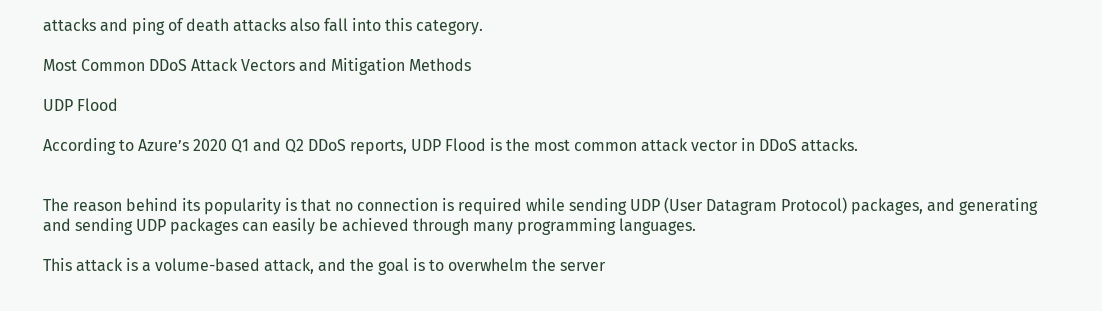attacks and ping of death attacks also fall into this category.

Most Common DDoS Attack Vectors and Mitigation Methods

UDP Flood

According to Azure’s 2020 Q1 and Q2 DDoS reports, UDP Flood is the most common attack vector in DDoS attacks.


The reason behind its popularity is that no connection is required while sending UDP (User Datagram Protocol) packages, and generating and sending UDP packages can easily be achieved through many programming languages.

This attack is a volume-based attack, and the goal is to overwhelm the server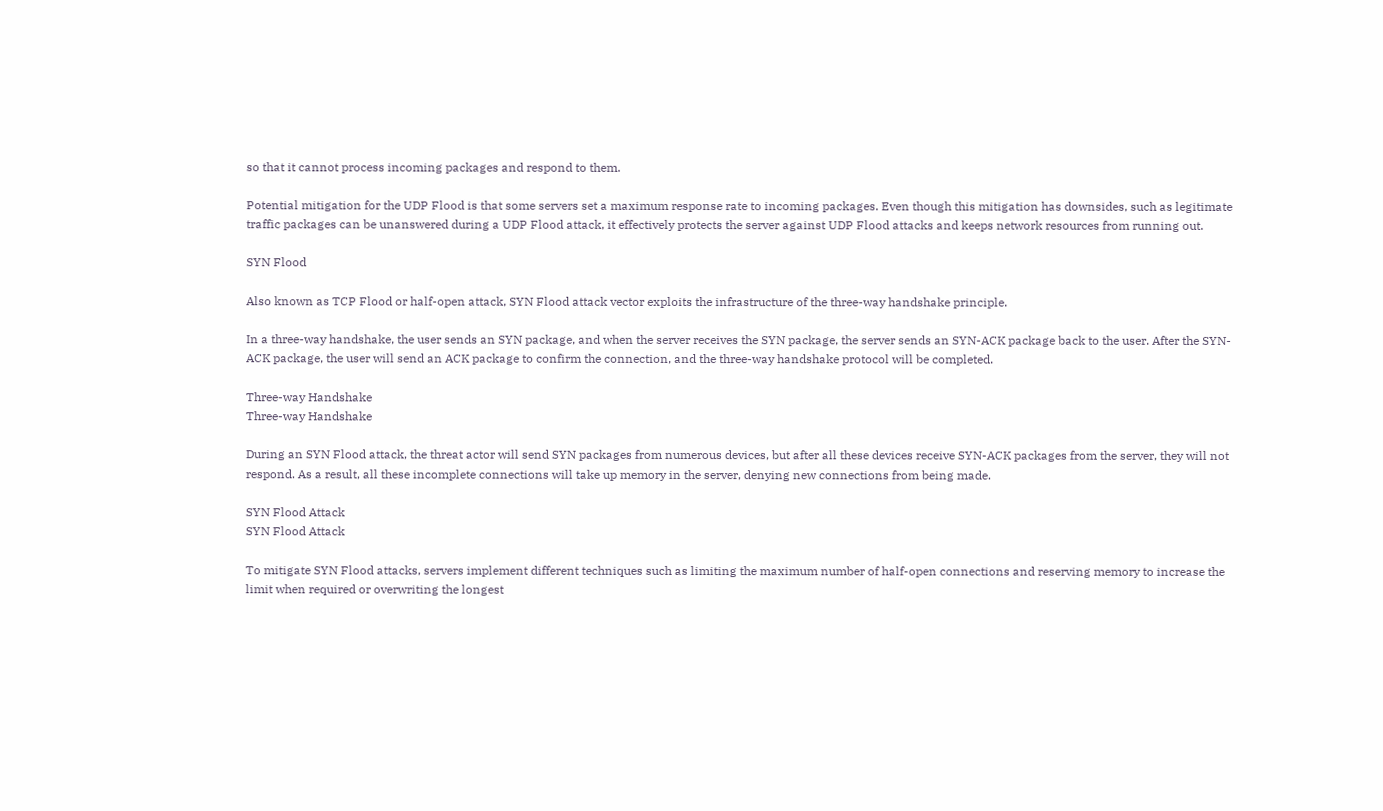so that it cannot process incoming packages and respond to them.

Potential mitigation for the UDP Flood is that some servers set a maximum response rate to incoming packages. Even though this mitigation has downsides, such as legitimate traffic packages can be unanswered during a UDP Flood attack, it effectively protects the server against UDP Flood attacks and keeps network resources from running out.

SYN Flood

Also known as TCP Flood or half-open attack, SYN Flood attack vector exploits the infrastructure of the three-way handshake principle.

In a three-way handshake, the user sends an SYN package, and when the server receives the SYN package, the server sends an SYN-ACK package back to the user. After the SYN-ACK package, the user will send an ACK package to confirm the connection, and the three-way handshake protocol will be completed.

Three-way Handshake
Three-way Handshake

During an SYN Flood attack, the threat actor will send SYN packages from numerous devices, but after all these devices receive SYN-ACK packages from the server, they will not respond. As a result, all these incomplete connections will take up memory in the server, denying new connections from being made.

SYN Flood Attack
SYN Flood Attack

To mitigate SYN Flood attacks, servers implement different techniques such as limiting the maximum number of half-open connections and reserving memory to increase the limit when required or overwriting the longest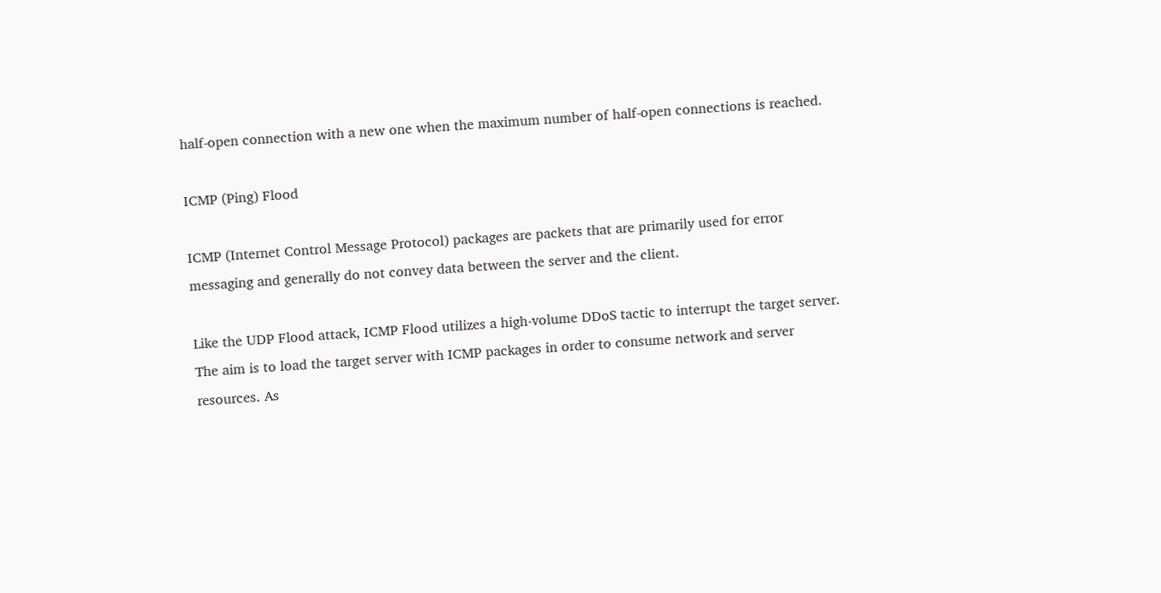half-open connection with a new one when the maximum number of half-open connections is reached.

ICMP (Ping) Flood

ICMP (Internet Control Message Protocol) packages are packets that are primarily used for error messaging and generally do not convey data between the server and the client.

Like the UDP Flood attack, ICMP Flood utilizes a high-volume DDoS tactic to interrupt the target server. The aim is to load the target server with ICMP packages in order to consume network and server resources. As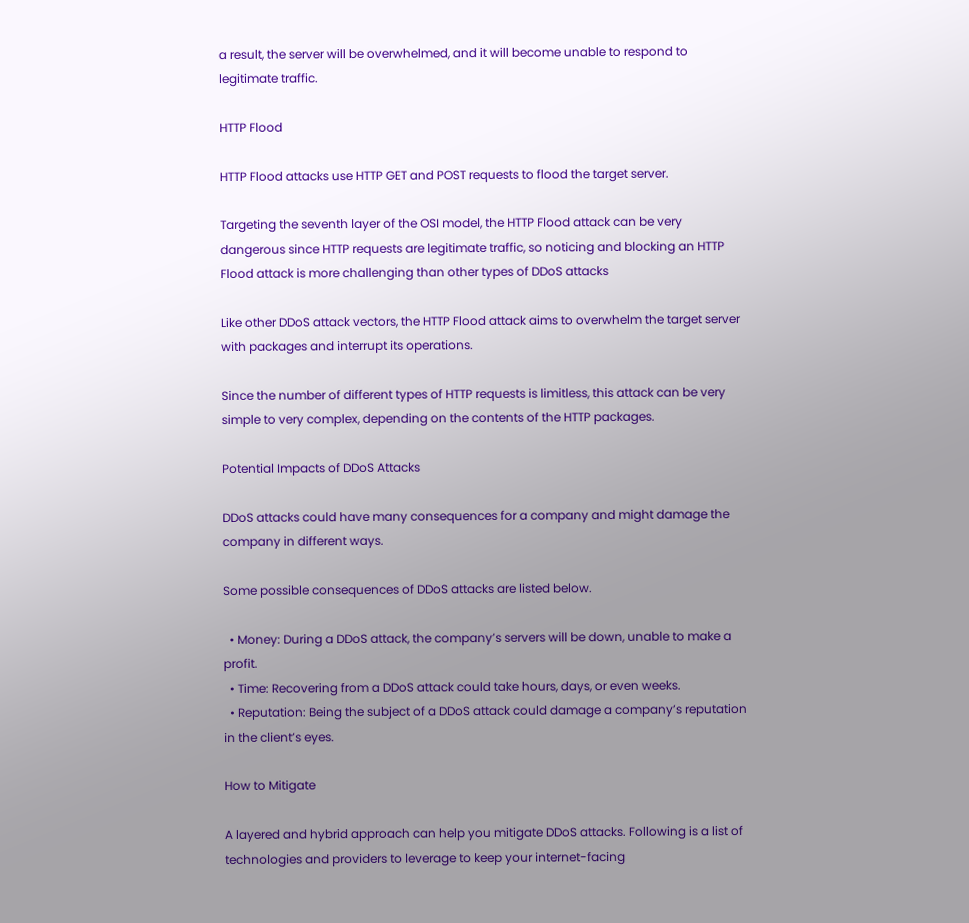a result, the server will be overwhelmed, and it will become unable to respond to legitimate traffic.

HTTP Flood

HTTP Flood attacks use HTTP GET and POST requests to flood the target server.

Targeting the seventh layer of the OSI model, the HTTP Flood attack can be very dangerous since HTTP requests are legitimate traffic, so noticing and blocking an HTTP Flood attack is more challenging than other types of DDoS attacks

Like other DDoS attack vectors, the HTTP Flood attack aims to overwhelm the target server with packages and interrupt its operations.

Since the number of different types of HTTP requests is limitless, this attack can be very simple to very complex, depending on the contents of the HTTP packages.

Potential Impacts of DDoS Attacks

DDoS attacks could have many consequences for a company and might damage the company in different ways.

Some possible consequences of DDoS attacks are listed below.

  • Money: During a DDoS attack, the company’s servers will be down, unable to make a profit.
  • Time: Recovering from a DDoS attack could take hours, days, or even weeks.
  • Reputation: Being the subject of a DDoS attack could damage a company’s reputation in the client’s eyes.

How to Mitigate

A layered and hybrid approach can help you mitigate DDoS attacks. Following is a list of technologies and providers to leverage to keep your internet-facing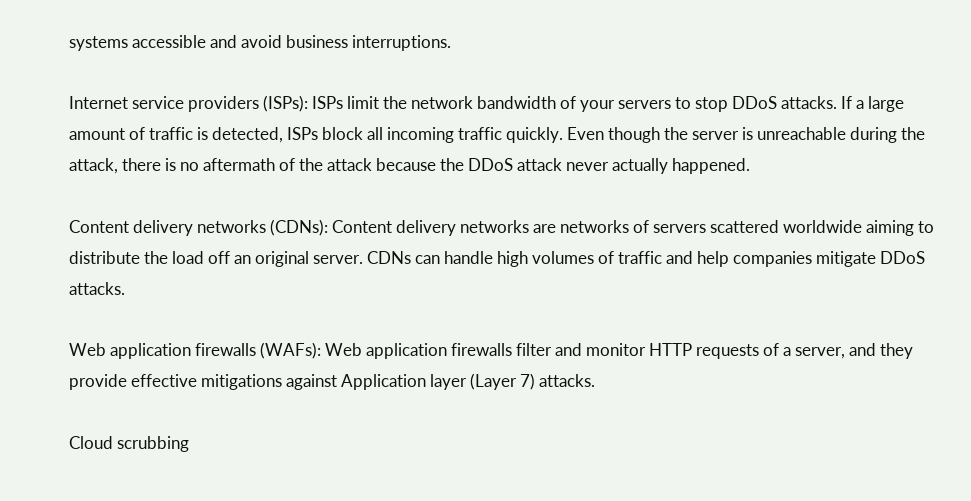systems accessible and avoid business interruptions.

Internet service providers (ISPs): ISPs limit the network bandwidth of your servers to stop DDoS attacks. If a large amount of traffic is detected, ISPs block all incoming traffic quickly. Even though the server is unreachable during the attack, there is no aftermath of the attack because the DDoS attack never actually happened.

Content delivery networks (CDNs): Content delivery networks are networks of servers scattered worldwide aiming to distribute the load off an original server. CDNs can handle high volumes of traffic and help companies mitigate DDoS attacks.

Web application firewalls (WAFs): Web application firewalls filter and monitor HTTP requests of a server, and they provide effective mitigations against Application layer (Layer 7) attacks.

Cloud scrubbing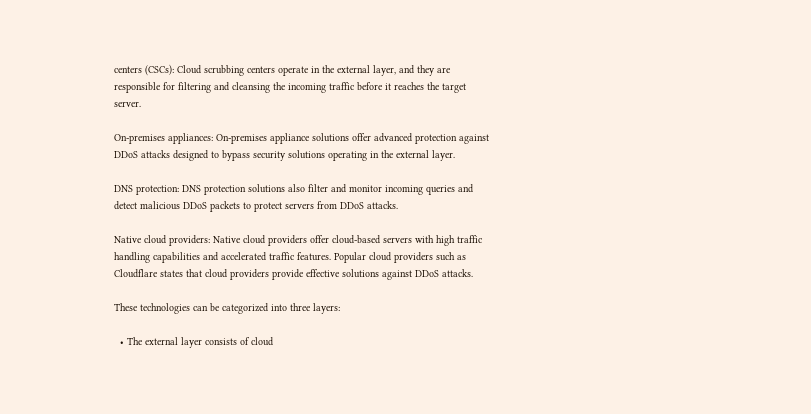centers (CSCs): Cloud scrubbing centers operate in the external layer, and they are responsible for filtering and cleansing the incoming traffic before it reaches the target server.

On-premises appliances: On-premises appliance solutions offer advanced protection against DDoS attacks designed to bypass security solutions operating in the external layer.

DNS protection: DNS protection solutions also filter and monitor incoming queries and detect malicious DDoS packets to protect servers from DDoS attacks.

Native cloud providers: Native cloud providers offer cloud-based servers with high traffic handling capabilities and accelerated traffic features. Popular cloud providers such as Cloudflare states that cloud providers provide effective solutions against DDoS attacks.

These technologies can be categorized into three layers:

  • The external layer consists of cloud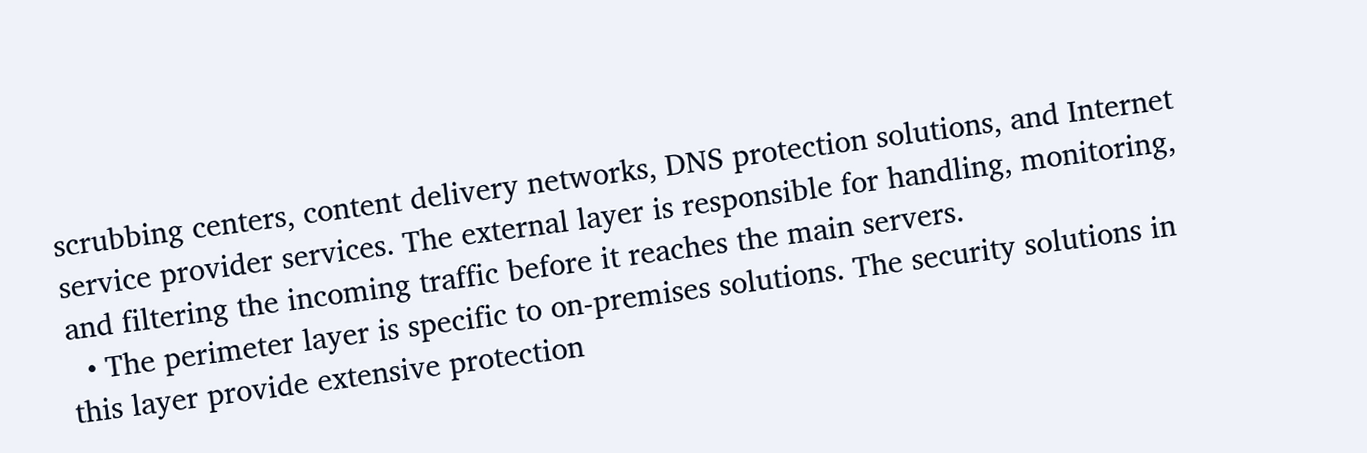scrubbing centers, content delivery networks, DNS protection solutions, and Internet service provider services. The external layer is responsible for handling, monitoring, and filtering the incoming traffic before it reaches the main servers.
  • The perimeter layer is specific to on-premises solutions. The security solutions in this layer provide extensive protection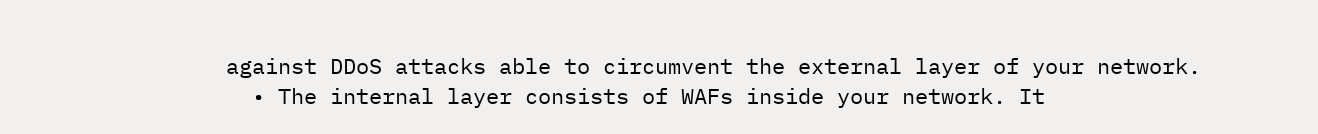against DDoS attacks able to circumvent the external layer of your network.
  • The internal layer consists of WAFs inside your network. It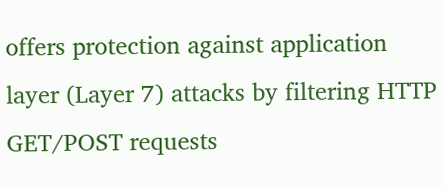offers protection against application layer (Layer 7) attacks by filtering HTTP GET/POST requests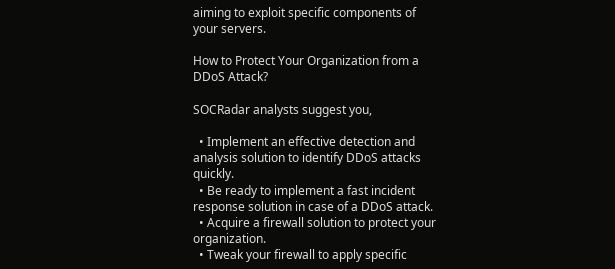aiming to exploit specific components of your servers.

How to Protect Your Organization from a DDoS Attack?

SOCRadar analysts suggest you,

  • Implement an effective detection and analysis solution to identify DDoS attacks quickly.
  • Be ready to implement a fast incident response solution in case of a DDoS attack.
  • Acquire a firewall solution to protect your organization.
  • Tweak your firewall to apply specific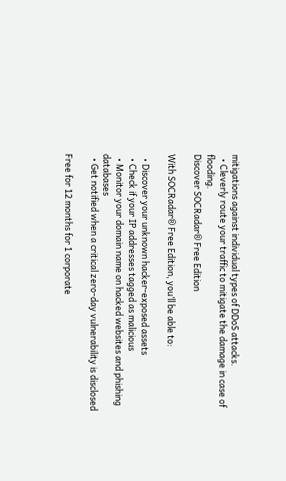mitigations against individual types of DDoS attacks.
  • Cleverly route your traffic to mitigate the damage in case of flooding.
Discover SOCRadar® Free Edition

With SOCRadar® Free Edition, you’ll be able to:

  • Discover your unknown hacker-exposed assets
  • Check if your IP addresses tagged as malicious
  • Monitor your domain name on hacked websites and phishing databases
  • Get notified when a critical zero-day vulnerability is disclosed

Free for 12 months for 1 corporate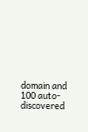domain and 100 auto-discovered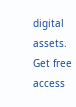digital assets.
Get free access